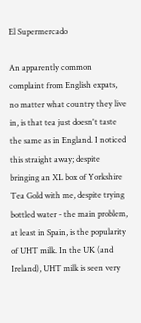El Supermercado

An apparently common complaint from English expats, no matter what country they live in, is that tea just doesn't taste the same as in England. I noticed this straight away; despite bringing an XL box of Yorkshire Tea Gold with me, despite trying bottled water - the main problem, at least in Spain, is the popularity of UHT milk. In the UK (and Ireland), UHT milk is seen very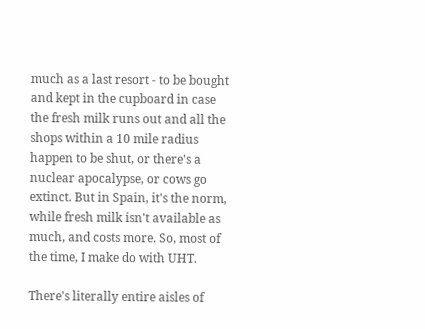much as a last resort - to be bought and kept in the cupboard in case the fresh milk runs out and all the shops within a 10 mile radius happen to be shut, or there's a nuclear apocalypse, or cows go extinct. But in Spain, it's the norm, while fresh milk isn't available as much, and costs more. So, most of the time, I make do with UHT.

There's literally entire aisles of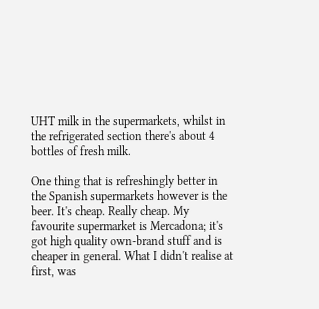UHT milk in the supermarkets, whilst in the refrigerated section there's about 4 bottles of fresh milk.

One thing that is refreshingly better in the Spanish supermarkets however is the beer. It's cheap. Really cheap. My favourite supermarket is Mercadona; it's got high quality own-brand stuff and is cheaper in general. What I didn't realise at first, was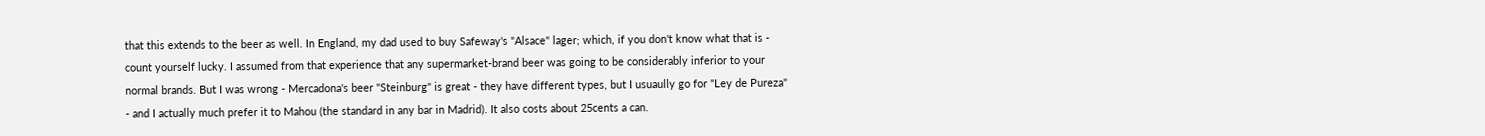that this extends to the beer as well. In England, my dad used to buy Safeway's "Alsace" lager; which, if you don't know what that is - count yourself lucky. I assumed from that experience that any supermarket-brand beer was going to be considerably inferior to your normal brands. But I was wrong - Mercadona's beer "Steinburg" is great - they have different types, but I usuaully go for "Ley de Pureza" - and I actually much prefer it to Mahou (the standard in any bar in Madrid). It also costs about 25cents a can.